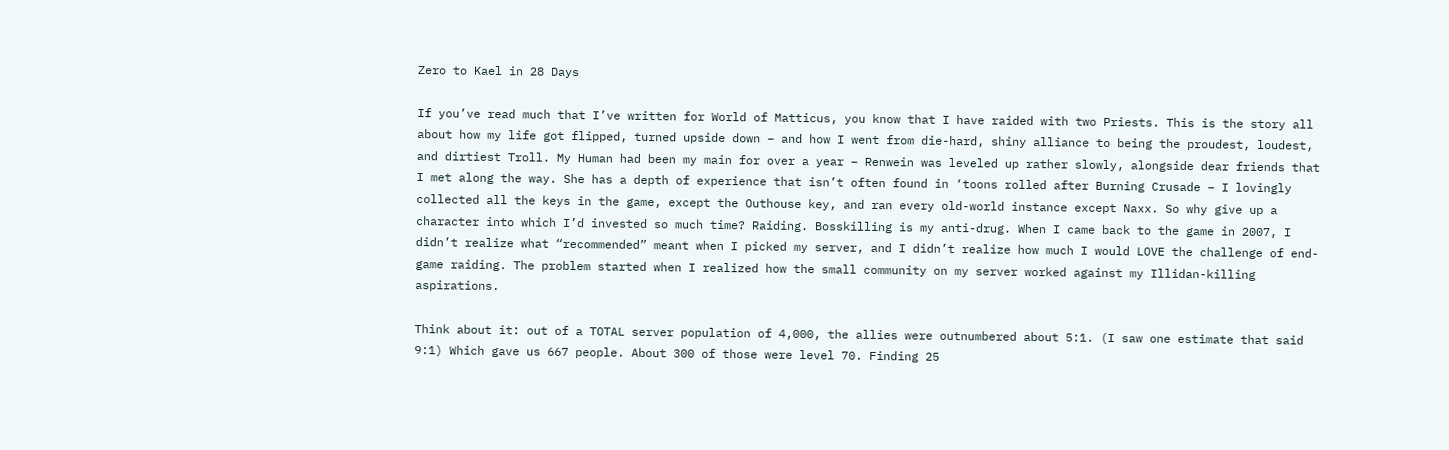Zero to Kael in 28 Days

If you’ve read much that I’ve written for World of Matticus, you know that I have raided with two Priests. This is the story all about how my life got flipped, turned upside down – and how I went from die-hard, shiny alliance to being the proudest, loudest, and dirtiest Troll. My Human had been my main for over a year – Renwein was leveled up rather slowly, alongside dear friends that I met along the way. She has a depth of experience that isn’t often found in ‘toons rolled after Burning Crusade – I lovingly collected all the keys in the game, except the Outhouse key, and ran every old-world instance except Naxx. So why give up a character into which I’d invested so much time? Raiding. Bosskilling is my anti-drug. When I came back to the game in 2007, I didn’t realize what “recommended” meant when I picked my server, and I didn’t realize how much I would LOVE the challenge of end-game raiding. The problem started when I realized how the small community on my server worked against my Illidan-killing aspirations.

Think about it: out of a TOTAL server population of 4,000, the allies were outnumbered about 5:1. (I saw one estimate that said 9:1) Which gave us 667 people. About 300 of those were level 70. Finding 25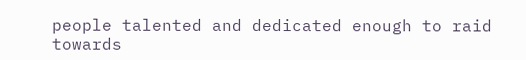people talented and dedicated enough to raid towards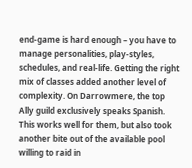end-game is hard enough – you have to manage personalities, play-styles, schedules, and real-life. Getting the right mix of classes added another level of complexity. On Darrowmere, the top Ally guild exclusively speaks Spanish. This works well for them, but also took another bite out of the available pool willing to raid in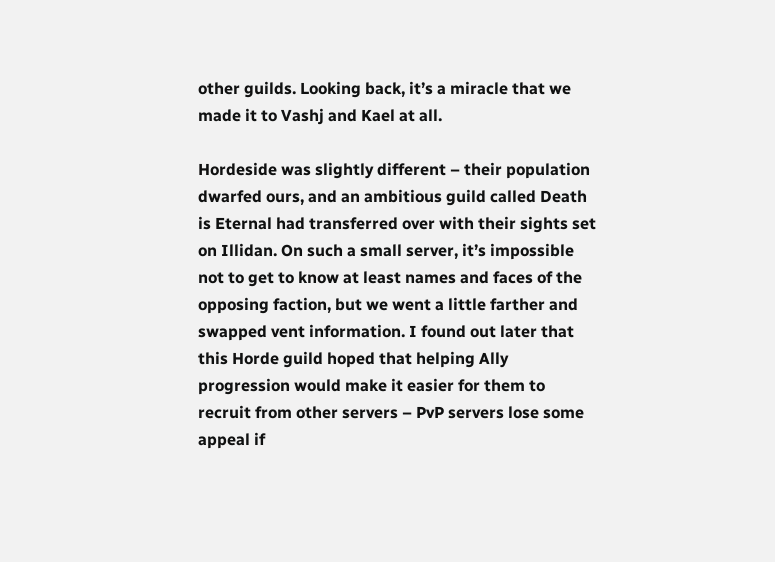other guilds. Looking back, it’s a miracle that we made it to Vashj and Kael at all.

Hordeside was slightly different – their population dwarfed ours, and an ambitious guild called Death is Eternal had transferred over with their sights set on Illidan. On such a small server, it’s impossible not to get to know at least names and faces of the opposing faction, but we went a little farther and swapped vent information. I found out later that this Horde guild hoped that helping Ally progression would make it easier for them to recruit from other servers – PvP servers lose some appeal if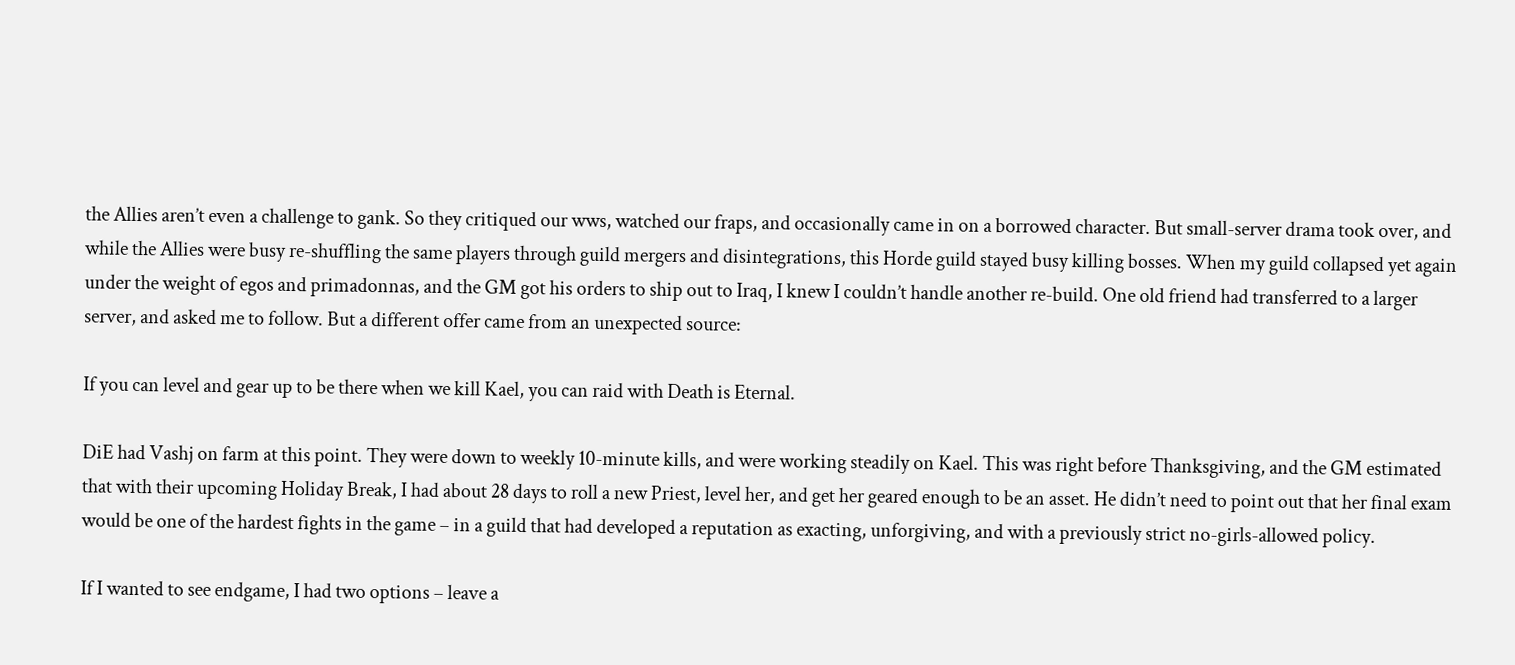the Allies aren’t even a challenge to gank. So they critiqued our wws, watched our fraps, and occasionally came in on a borrowed character. But small-server drama took over, and while the Allies were busy re-shuffling the same players through guild mergers and disintegrations, this Horde guild stayed busy killing bosses. When my guild collapsed yet again under the weight of egos and primadonnas, and the GM got his orders to ship out to Iraq, I knew I couldn’t handle another re-build. One old friend had transferred to a larger server, and asked me to follow. But a different offer came from an unexpected source:

If you can level and gear up to be there when we kill Kael, you can raid with Death is Eternal.

DiE had Vashj on farm at this point. They were down to weekly 10-minute kills, and were working steadily on Kael. This was right before Thanksgiving, and the GM estimated that with their upcoming Holiday Break, I had about 28 days to roll a new Priest, level her, and get her geared enough to be an asset. He didn’t need to point out that her final exam would be one of the hardest fights in the game – in a guild that had developed a reputation as exacting, unforgiving, and with a previously strict no-girls-allowed policy.

If I wanted to see endgame, I had two options – leave a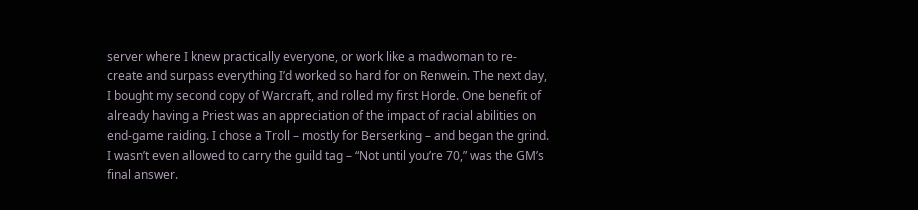server where I knew practically everyone, or work like a madwoman to re-create and surpass everything I’d worked so hard for on Renwein. The next day, I bought my second copy of Warcraft, and rolled my first Horde. One benefit of already having a Priest was an appreciation of the impact of racial abilities on end-game raiding. I chose a Troll – mostly for Berserking – and began the grind. I wasn’t even allowed to carry the guild tag – “Not until you’re 70,” was the GM’s final answer.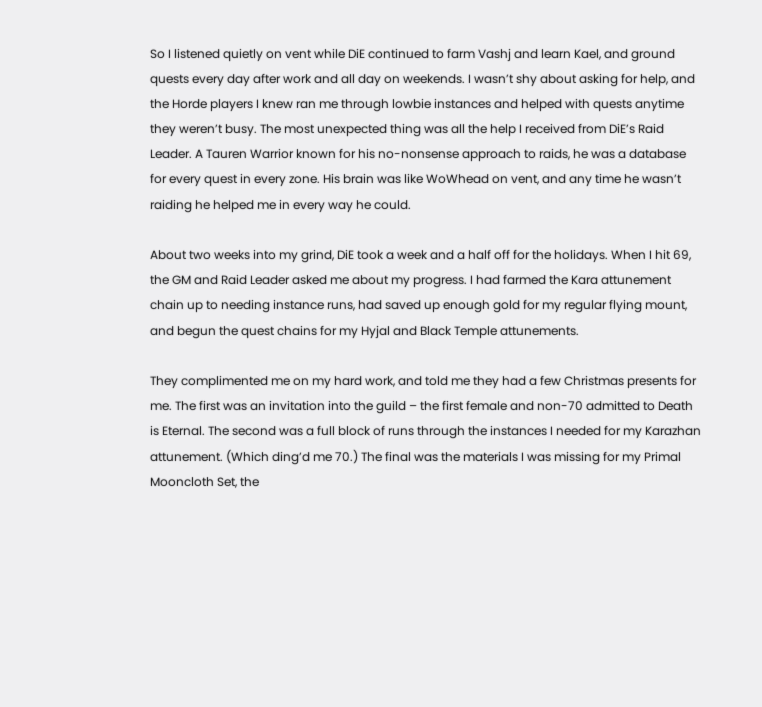So I listened quietly on vent while DiE continued to farm Vashj and learn Kael, and ground quests every day after work and all day on weekends. I wasn’t shy about asking for help, and the Horde players I knew ran me through lowbie instances and helped with quests anytime they weren’t busy. The most unexpected thing was all the help I received from DiE’s Raid Leader. A Tauren Warrior known for his no-nonsense approach to raids, he was a database for every quest in every zone. His brain was like WoWhead on vent, and any time he wasn’t raiding he helped me in every way he could.

About two weeks into my grind, DiE took a week and a half off for the holidays. When I hit 69, the GM and Raid Leader asked me about my progress. I had farmed the Kara attunement chain up to needing instance runs, had saved up enough gold for my regular flying mount, and begun the quest chains for my Hyjal and Black Temple attunements.

They complimented me on my hard work, and told me they had a few Christmas presents for me. The first was an invitation into the guild – the first female and non-70 admitted to Death is Eternal. The second was a full block of runs through the instances I needed for my Karazhan attunement. (Which ding’d me 70.) The final was the materials I was missing for my Primal Mooncloth Set, the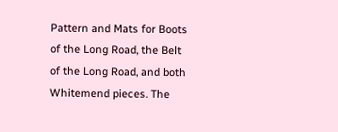Pattern and Mats for Boots of the Long Road, the Belt of the Long Road, and both Whitemend pieces. The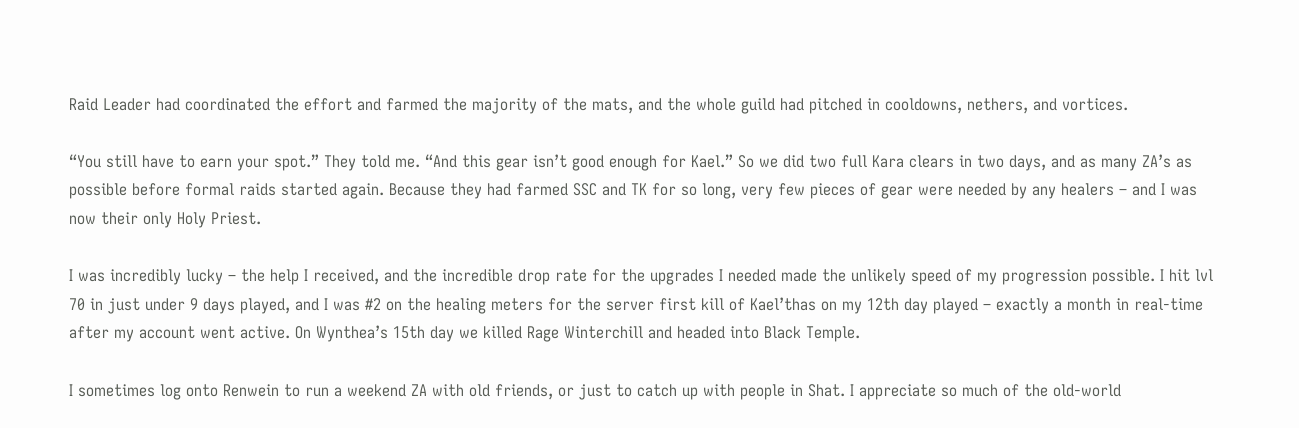Raid Leader had coordinated the effort and farmed the majority of the mats, and the whole guild had pitched in cooldowns, nethers, and vortices.

“You still have to earn your spot.” They told me. “And this gear isn’t good enough for Kael.” So we did two full Kara clears in two days, and as many ZA’s as possible before formal raids started again. Because they had farmed SSC and TK for so long, very few pieces of gear were needed by any healers – and I was now their only Holy Priest.

I was incredibly lucky – the help I received, and the incredible drop rate for the upgrades I needed made the unlikely speed of my progression possible. I hit lvl 70 in just under 9 days played, and I was #2 on the healing meters for the server first kill of Kael’thas on my 12th day played – exactly a month in real-time after my account went active. On Wynthea’s 15th day we killed Rage Winterchill and headed into Black Temple.

I sometimes log onto Renwein to run a weekend ZA with old friends, or just to catch up with people in Shat. I appreciate so much of the old-world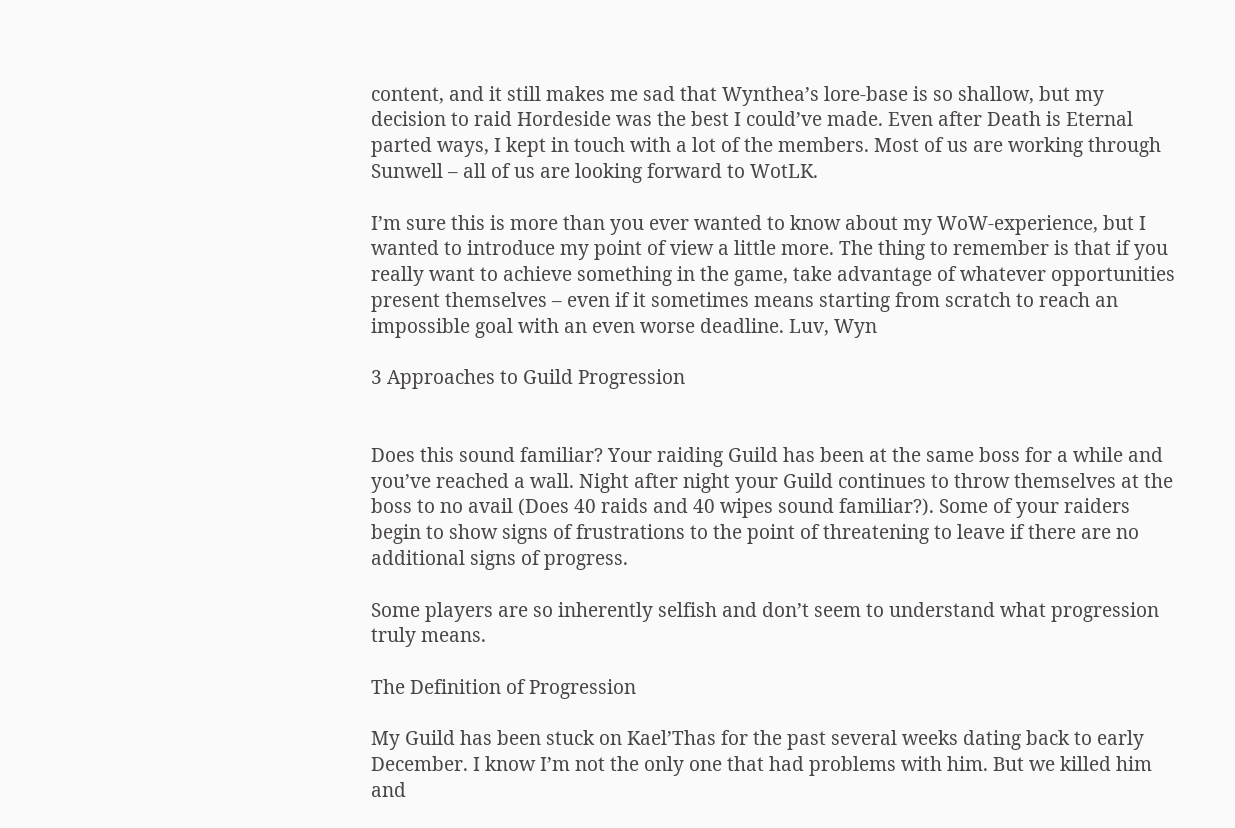content, and it still makes me sad that Wynthea’s lore-base is so shallow, but my decision to raid Hordeside was the best I could’ve made. Even after Death is Eternal parted ways, I kept in touch with a lot of the members. Most of us are working through Sunwell – all of us are looking forward to WotLK.

I’m sure this is more than you ever wanted to know about my WoW-experience, but I wanted to introduce my point of view a little more. The thing to remember is that if you really want to achieve something in the game, take advantage of whatever opportunities present themselves – even if it sometimes means starting from scratch to reach an impossible goal with an even worse deadline. Luv, Wyn

3 Approaches to Guild Progression


Does this sound familiar? Your raiding Guild has been at the same boss for a while and you’ve reached a wall. Night after night your Guild continues to throw themselves at the boss to no avail (Does 40 raids and 40 wipes sound familiar?). Some of your raiders begin to show signs of frustrations to the point of threatening to leave if there are no additional signs of progress.

Some players are so inherently selfish and don’t seem to understand what progression truly means.

The Definition of Progression

My Guild has been stuck on Kael’Thas for the past several weeks dating back to early December. I know I’m not the only one that had problems with him. But we killed him and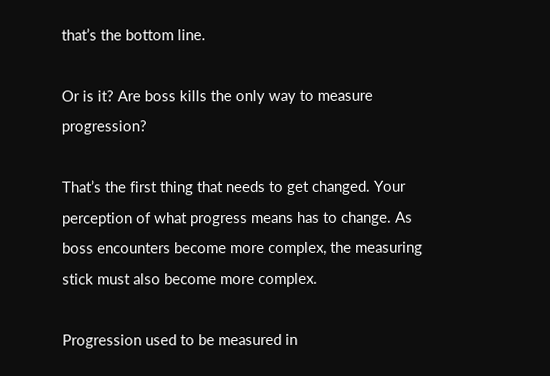that’s the bottom line.

Or is it? Are boss kills the only way to measure progression?

That’s the first thing that needs to get changed. Your perception of what progress means has to change. As boss encounters become more complex, the measuring stick must also become more complex.

Progression used to be measured in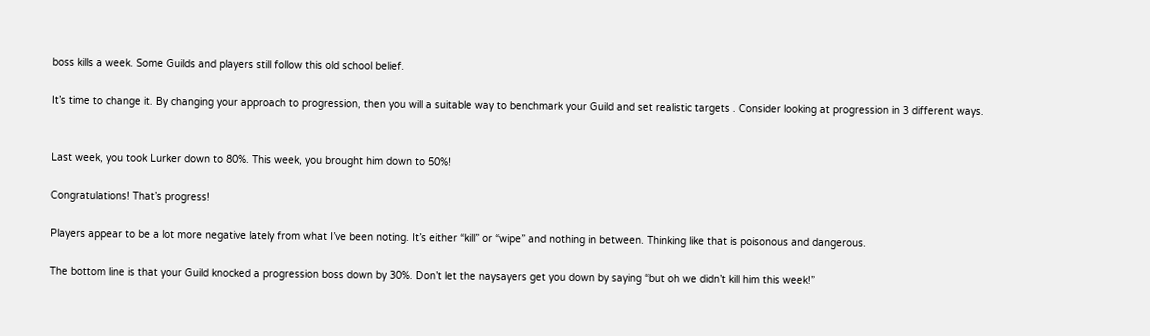boss kills a week. Some Guilds and players still follow this old school belief.

It’s time to change it. By changing your approach to progression, then you will a suitable way to benchmark your Guild and set realistic targets . Consider looking at progression in 3 different ways.


Last week, you took Lurker down to 80%. This week, you brought him down to 50%!

Congratulations! That’s progress!

Players appear to be a lot more negative lately from what I’ve been noting. It’s either “kill” or “wipe” and nothing in between. Thinking like that is poisonous and dangerous.

The bottom line is that your Guild knocked a progression boss down by 30%. Don’t let the naysayers get you down by saying “but oh we didn’t kill him this week!”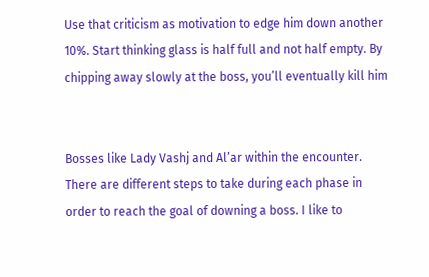Use that criticism as motivation to edge him down another 10%. Start thinking glass is half full and not half empty. By chipping away slowly at the boss, you’ll eventually kill him


Bosses like Lady Vashj and Al’ar within the encounter. There are different steps to take during each phase in order to reach the goal of downing a boss. I like to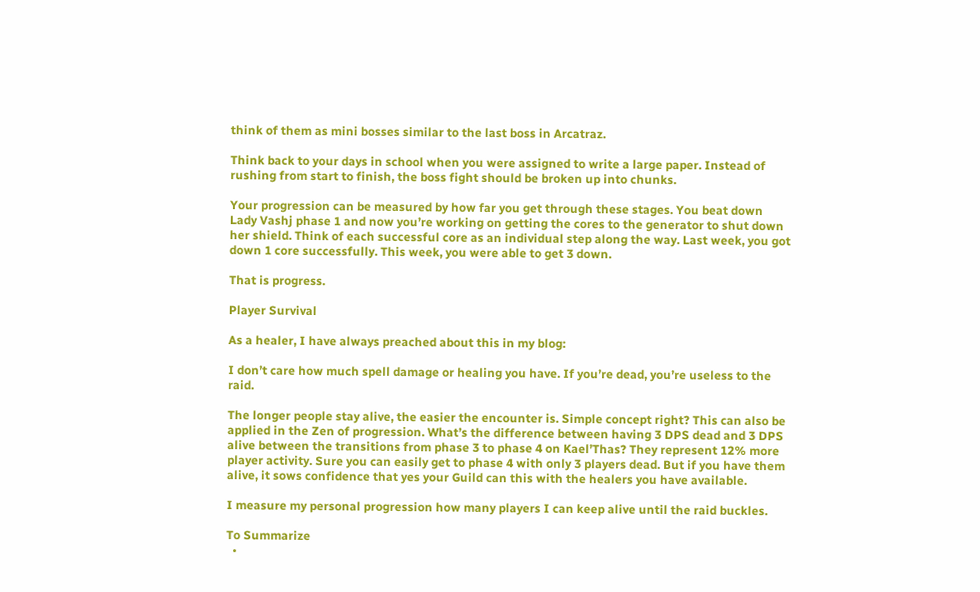think of them as mini bosses similar to the last boss in Arcatraz.

Think back to your days in school when you were assigned to write a large paper. Instead of rushing from start to finish, the boss fight should be broken up into chunks.

Your progression can be measured by how far you get through these stages. You beat down Lady Vashj phase 1 and now you’re working on getting the cores to the generator to shut down her shield. Think of each successful core as an individual step along the way. Last week, you got down 1 core successfully. This week, you were able to get 3 down.

That is progress.

Player Survival

As a healer, I have always preached about this in my blog:

I don’t care how much spell damage or healing you have. If you’re dead, you’re useless to the raid.

The longer people stay alive, the easier the encounter is. Simple concept right? This can also be applied in the Zen of progression. What’s the difference between having 3 DPS dead and 3 DPS alive between the transitions from phase 3 to phase 4 on Kael’Thas? They represent 12% more player activity. Sure you can easily get to phase 4 with only 3 players dead. But if you have them alive, it sows confidence that yes your Guild can this with the healers you have available.

I measure my personal progression how many players I can keep alive until the raid buckles.

To Summarize
  •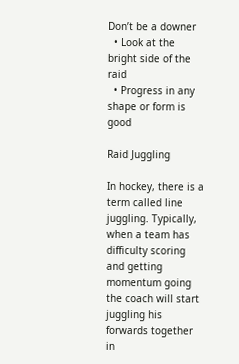Don’t be a downer
  • Look at the bright side of the raid
  • Progress in any shape or form is good

Raid Juggling

In hockey, there is a term called line juggling. Typically, when a team has difficulty scoring and getting momentum going the coach will start juggling his forwards together in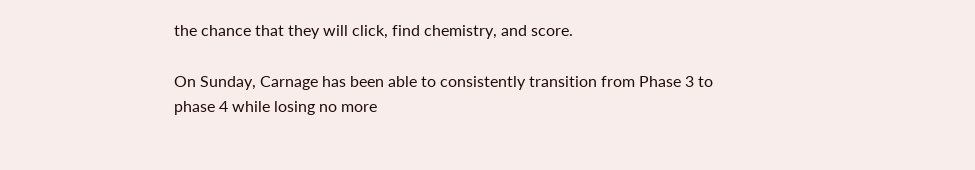the chance that they will click, find chemistry, and score.

On Sunday, Carnage has been able to consistently transition from Phase 3 to phase 4 while losing no more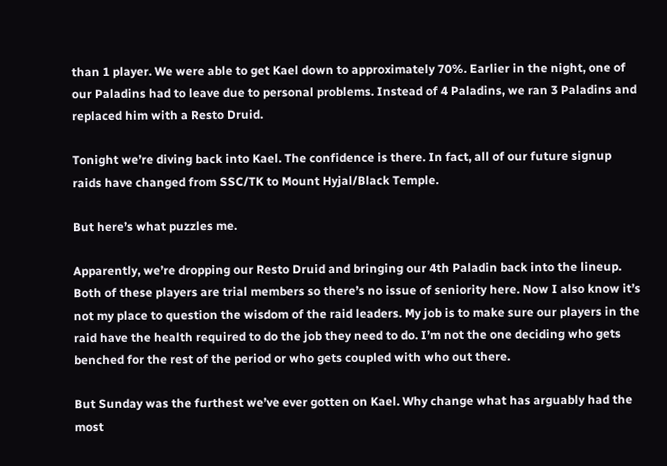than 1 player. We were able to get Kael down to approximately 70%. Earlier in the night, one of our Paladins had to leave due to personal problems. Instead of 4 Paladins, we ran 3 Paladins and replaced him with a Resto Druid.

Tonight we’re diving back into Kael. The confidence is there. In fact, all of our future signup raids have changed from SSC/TK to Mount Hyjal/Black Temple.

But here’s what puzzles me.

Apparently, we’re dropping our Resto Druid and bringing our 4th Paladin back into the lineup. Both of these players are trial members so there’s no issue of seniority here. Now I also know it’s not my place to question the wisdom of the raid leaders. My job is to make sure our players in the raid have the health required to do the job they need to do. I’m not the one deciding who gets benched for the rest of the period or who gets coupled with who out there.

But Sunday was the furthest we’ve ever gotten on Kael. Why change what has arguably had the most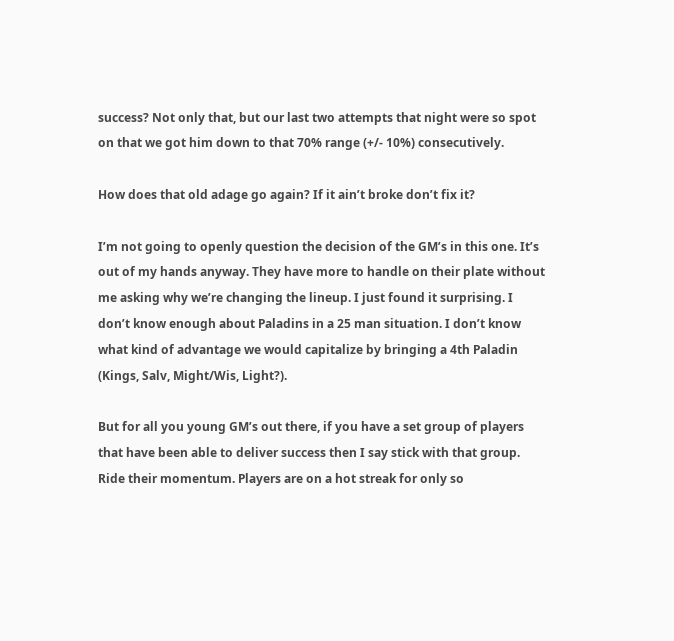success? Not only that, but our last two attempts that night were so spot on that we got him down to that 70% range (+/- 10%) consecutively.

How does that old adage go again? If it ain’t broke don’t fix it?

I’m not going to openly question the decision of the GM’s in this one. It’s out of my hands anyway. They have more to handle on their plate without me asking why we’re changing the lineup. I just found it surprising. I don’t know enough about Paladins in a 25 man situation. I don’t know what kind of advantage we would capitalize by bringing a 4th Paladin (Kings, Salv, Might/Wis, Light?).

But for all you young GM’s out there, if you have a set group of players that have been able to deliver success then I say stick with that group. Ride their momentum. Players are on a hot streak for only so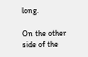long.

On the other side of the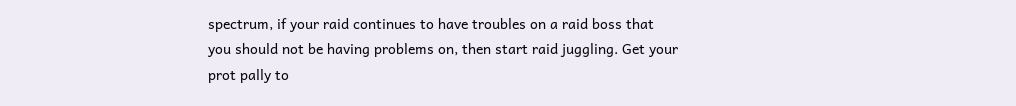spectrum, if your raid continues to have troubles on a raid boss that you should not be having problems on, then start raid juggling. Get your prot pally to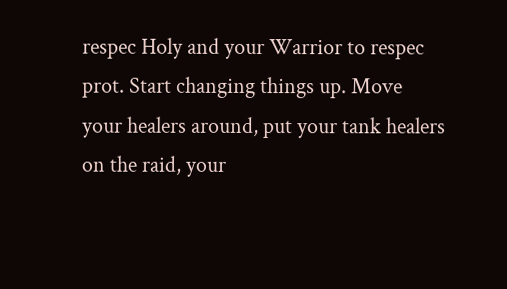respec Holy and your Warrior to respec prot. Start changing things up. Move your healers around, put your tank healers on the raid, your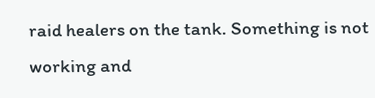raid healers on the tank. Something is not working and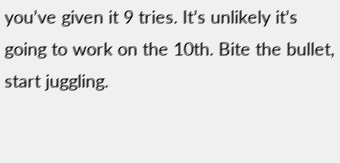you’ve given it 9 tries. It’s unlikely it’s going to work on the 10th. Bite the bullet, start juggling.